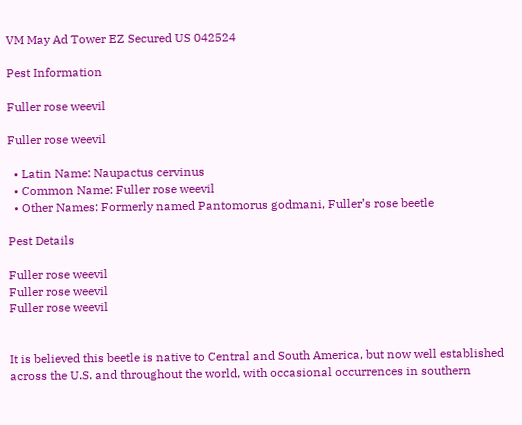VM May Ad Tower EZ Secured US 042524

Pest Information

Fuller rose weevil

Fuller rose weevil

  • Latin Name: Naupactus cervinus
  • Common Name: Fuller rose weevil
  • Other Names: Formerly named Pantomorus godmani, Fuller’s rose beetle

Pest Details

Fuller rose weevil
Fuller rose weevil
Fuller rose weevil


It is believed this beetle is native to Central and South America, but now well established across the U.S. and throughout the world, with occasional occurrences in southern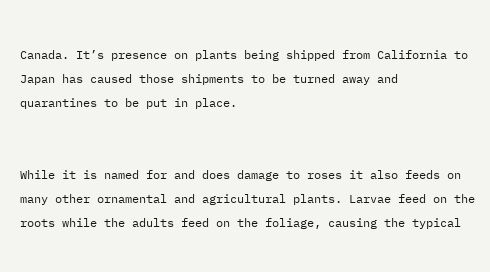Canada. It’s presence on plants being shipped from California to Japan has caused those shipments to be turned away and quarantines to be put in place.


While it is named for and does damage to roses it also feeds on many other ornamental and agricultural plants. Larvae feed on the roots while the adults feed on the foliage, causing the typical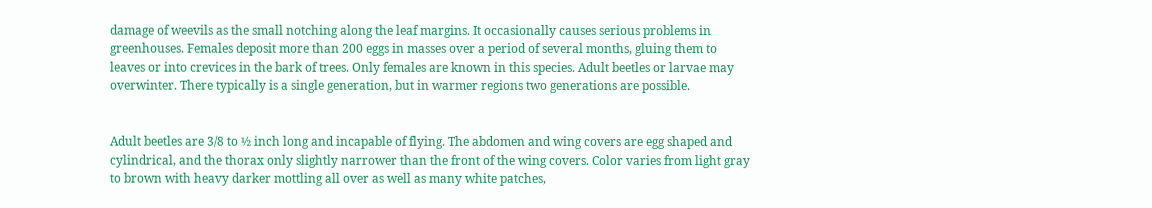damage of weevils as the small notching along the leaf margins. It occasionally causes serious problems in greenhouses. Females deposit more than 200 eggs in masses over a period of several months, gluing them to leaves or into crevices in the bark of trees. Only females are known in this species. Adult beetles or larvae may overwinter. There typically is a single generation, but in warmer regions two generations are possible.


Adult beetles are 3/8 to ½ inch long and incapable of flying. The abdomen and wing covers are egg shaped and cylindrical, and the thorax only slightly narrower than the front of the wing covers. Color varies from light gray to brown with heavy darker mottling all over as well as many white patches,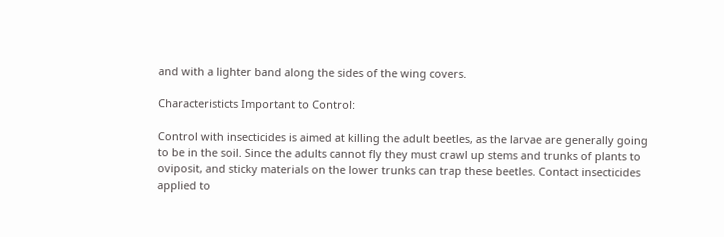and with a lighter band along the sides of the wing covers.

Characteristicts Important to Control:

Control with insecticides is aimed at killing the adult beetles, as the larvae are generally going to be in the soil. Since the adults cannot fly they must crawl up stems and trunks of plants to oviposit, and sticky materials on the lower trunks can trap these beetles. Contact insecticides applied to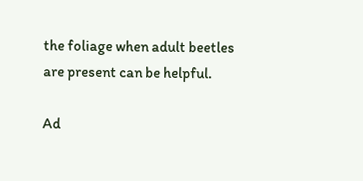the foliage when adult beetles are present can be helpful.

Ad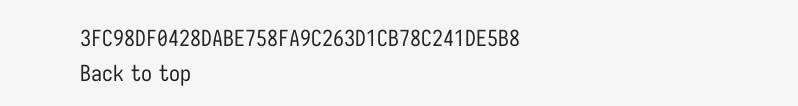3FC98DF0428DABE758FA9C263D1CB78C241DE5B8
Back to top